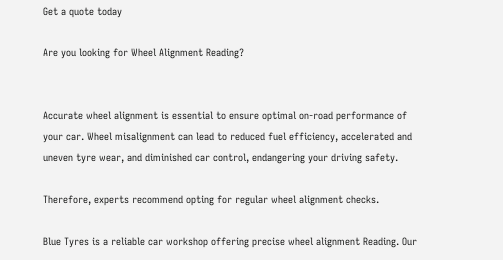Get a quote today

Are you looking for Wheel Alignment Reading?


Accurate wheel alignment is essential to ensure optimal on-road performance of your car. Wheel misalignment can lead to reduced fuel efficiency, accelerated and uneven tyre wear, and diminished car control, endangering your driving safety.

Therefore, experts recommend opting for regular wheel alignment checks.

Blue Tyres is a reliable car workshop offering precise wheel alignment Reading. Our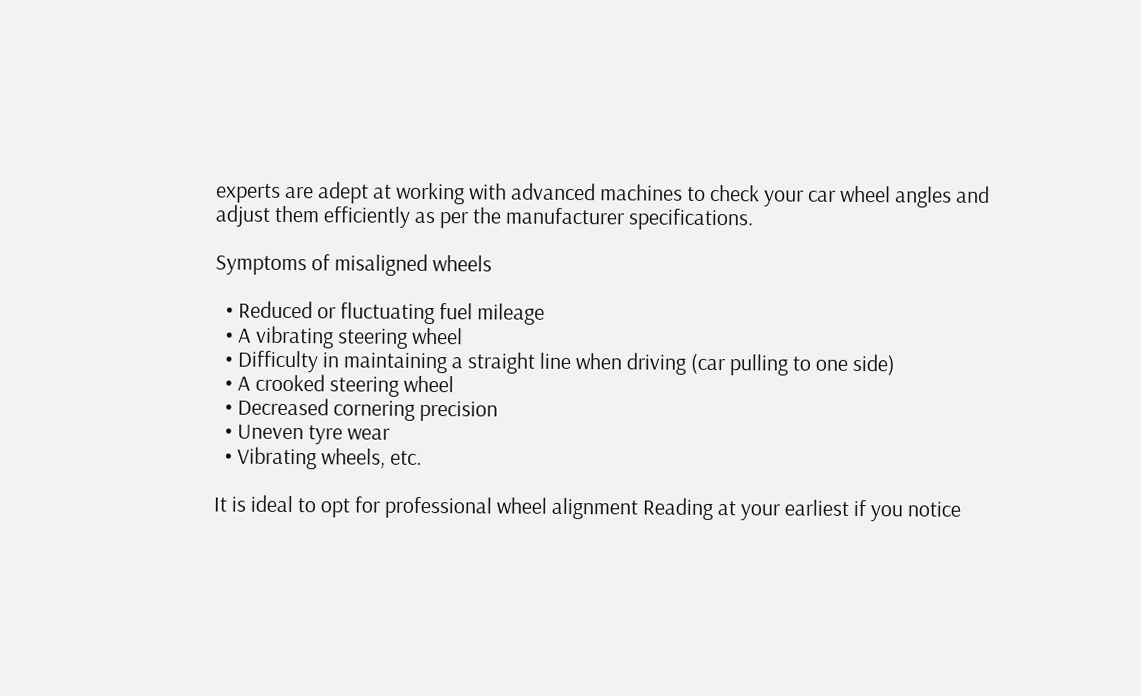experts are adept at working with advanced machines to check your car wheel angles and adjust them efficiently as per the manufacturer specifications.

Symptoms of misaligned wheels

  • Reduced or fluctuating fuel mileage
  • A vibrating steering wheel
  • Difficulty in maintaining a straight line when driving (car pulling to one side)
  • A crooked steering wheel
  • Decreased cornering precision
  • Uneven tyre wear
  • Vibrating wheels, etc.

It is ideal to opt for professional wheel alignment Reading at your earliest if you notice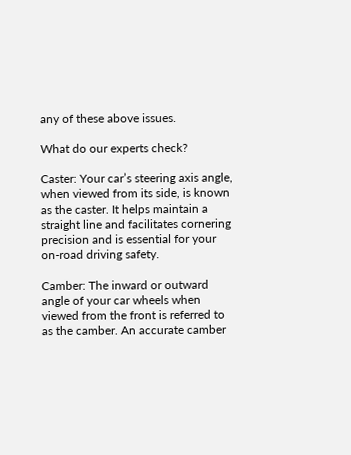any of these above issues.

What do our experts check?

Caster: Your car’s steering axis angle, when viewed from its side, is known as the caster. It helps maintain a straight line and facilitates cornering precision and is essential for your on-road driving safety.

Camber: The inward or outward angle of your car wheels when viewed from the front is referred to as the camber. An accurate camber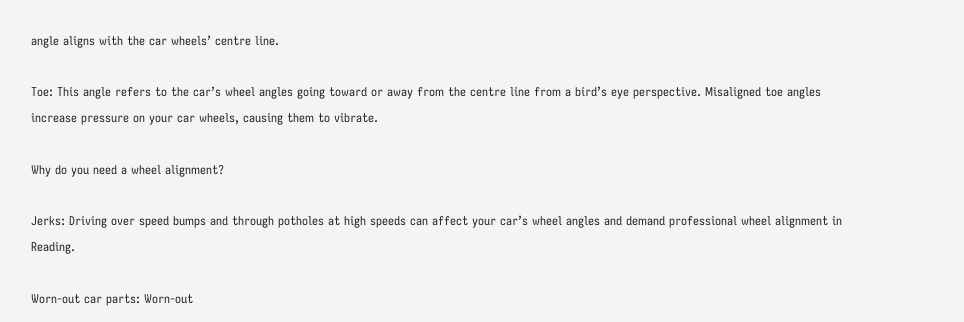angle aligns with the car wheels’ centre line.

Toe: This angle refers to the car’s wheel angles going toward or away from the centre line from a bird’s eye perspective. Misaligned toe angles increase pressure on your car wheels, causing them to vibrate.

Why do you need a wheel alignment?

Jerks: Driving over speed bumps and through potholes at high speeds can affect your car’s wheel angles and demand professional wheel alignment in Reading.

Worn-out car parts: Worn-out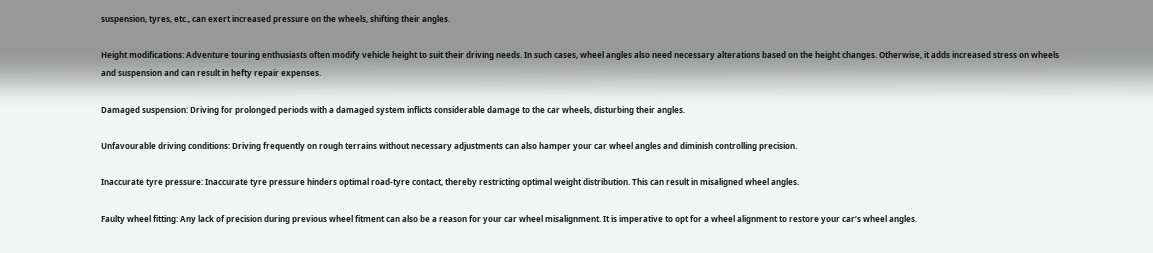suspension, tyres, etc., can exert increased pressure on the wheels, shifting their angles.

Height modifications: Adventure touring enthusiasts often modify vehicle height to suit their driving needs. In such cases, wheel angles also need necessary alterations based on the height changes. Otherwise, it adds increased stress on wheels and suspension and can result in hefty repair expenses.

Damaged suspension: Driving for prolonged periods with a damaged system inflicts considerable damage to the car wheels, disturbing their angles.

Unfavourable driving conditions: Driving frequently on rough terrains without necessary adjustments can also hamper your car wheel angles and diminish controlling precision.

Inaccurate tyre pressure: Inaccurate tyre pressure hinders optimal road-tyre contact, thereby restricting optimal weight distribution. This can result in misaligned wheel angles.

Faulty wheel fitting: Any lack of precision during previous wheel fitment can also be a reason for your car wheel misalignment. It is imperative to opt for a wheel alignment to restore your car’s wheel angles.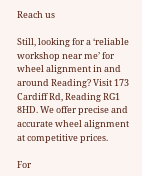Reach us

Still, looking for a ‘reliable workshop near me’ for wheel alignment in and around Reading? Visit 173 Cardiff Rd, Reading RG1 8HD. We offer precise and accurate wheel alignment at competitive prices.

For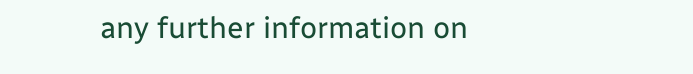any further information on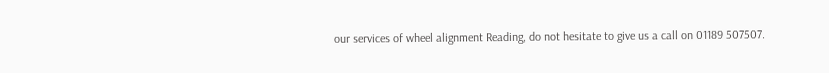our services of wheel alignment Reading, do not hesitate to give us a call on 01189 507507.